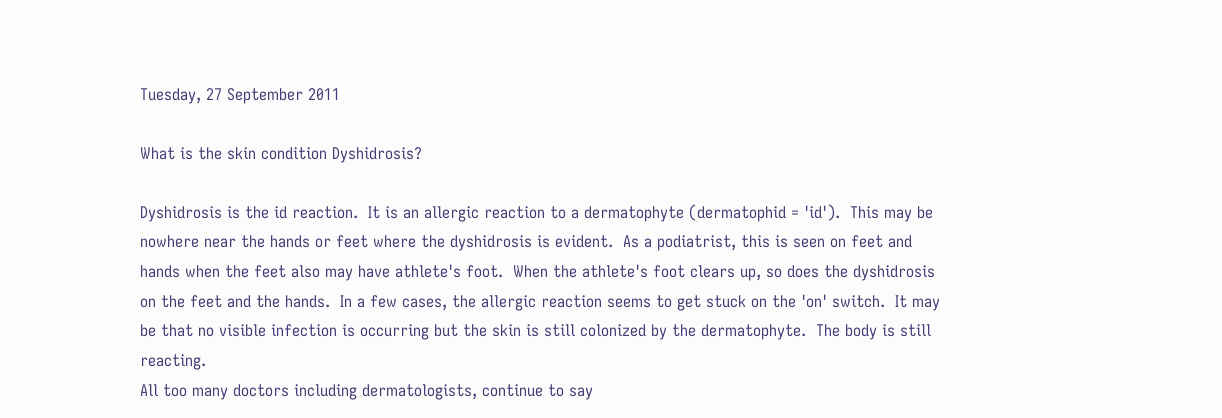Tuesday, 27 September 2011

What is the skin condition Dyshidrosis?

Dyshidrosis is the id reaction.  It is an allergic reaction to a dermatophyte (dermatophid = 'id').  This may be nowhere near the hands or feet where the dyshidrosis is evident.  As a podiatrist, this is seen on feet and hands when the feet also may have athlete's foot.  When the athlete's foot clears up, so does the dyshidrosis on the feet and the hands.  In a few cases, the allergic reaction seems to get stuck on the 'on' switch.  It may be that no visible infection is occurring but the skin is still colonized by the dermatophyte.  The body is still reacting.
All too many doctors including dermatologists, continue to say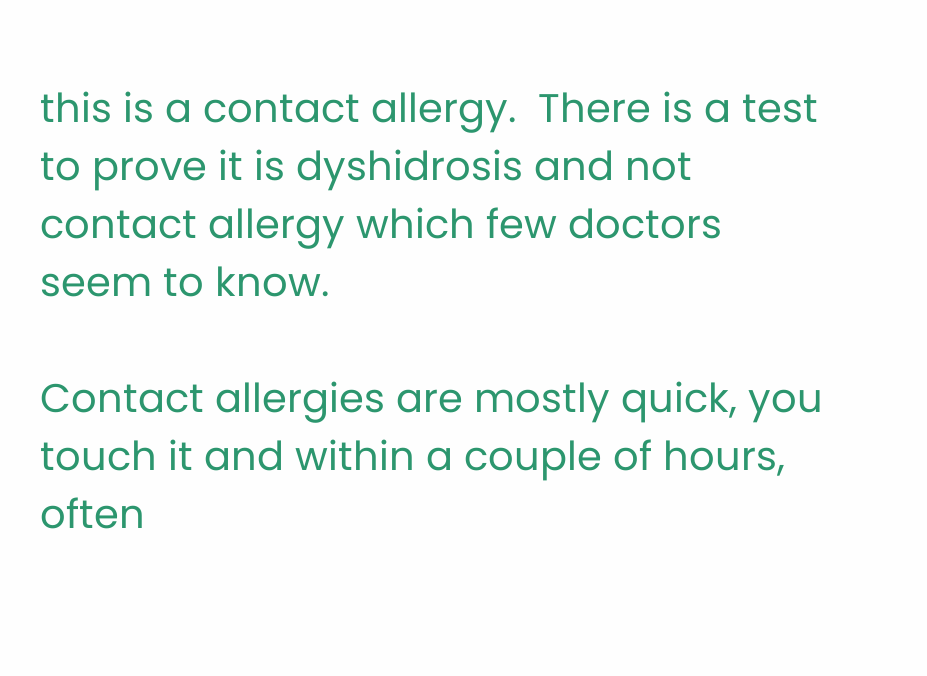this is a contact allergy.  There is a test to prove it is dyshidrosis and not contact allergy which few doctors seem to know.

Contact allergies are mostly quick, you touch it and within a couple of hours, often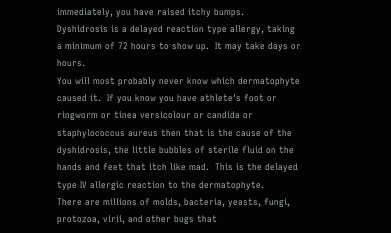immediately, you have raised itchy bumps.
Dyshidrosis is a delayed reaction type allergy, taking a minimum of 72 hours to show up.  It may take days or hours.
You will most probably never know which dermatophyte caused it.  If you know you have athlete's foot or ringworm or tinea versicolour or candida or staphylococcus aureus then that is the cause of the dyshidrosis, the little bubbles of sterile fluid on the hands and feet that itch like mad.  This is the delayed type IV allergic reaction to the dermatophyte.
There are millions of molds, bacteria, yeasts, fungi, protozoa, virii, and other bugs that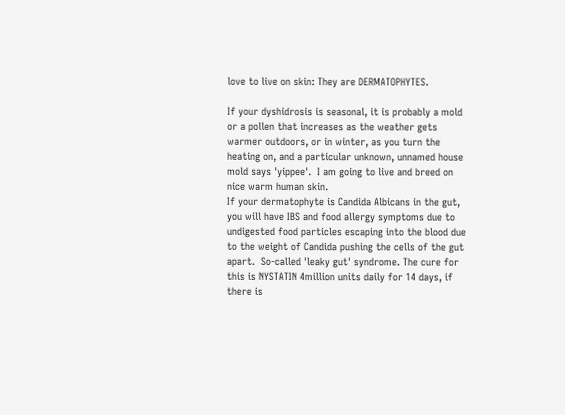love to live on skin: They are DERMATOPHYTES.

If your dyshidrosis is seasonal, it is probably a mold or a pollen that increases as the weather gets warmer outdoors, or in winter, as you turn the heating on, and a particular unknown, unnamed house mold says 'yippee'.  I am going to live and breed on nice warm human skin.
If your dermatophyte is Candida Albicans in the gut, you will have IBS and food allergy symptoms due to undigested food particles escaping into the blood due to the weight of Candida pushing the cells of the gut apart.  So-called 'leaky gut' syndrome. The cure for this is NYSTATIN 4million units daily for 14 days, if there is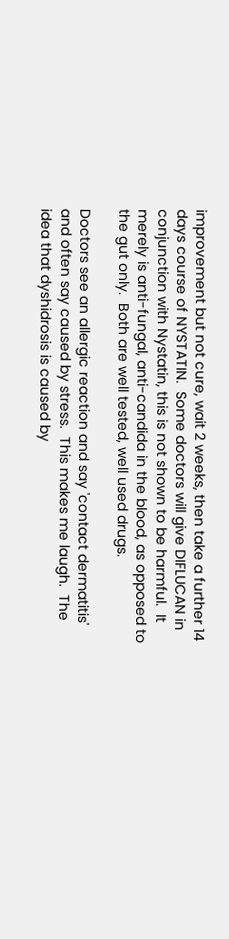improvement but not cure, wait 2 weeks, then take a further 14 days course of NYSTATIN.  Some doctors will give DIFLUCAN in conjunction with Nystatin, this is not shown to be harmful.  It merely is anti-fungal, anti-candida in the blood, as opposed to the gut only.  Both are well tested, well used drugs.

Doctors see an allergic reaction and say 'contact dermatitis' and often say caused by stress.  This makes me laugh.  The idea that dyshidrosis is caused by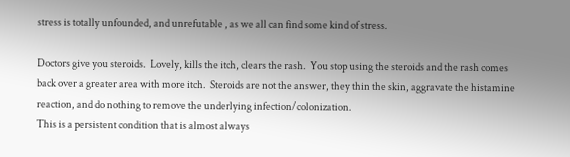stress is totally unfounded, and unrefutable , as we all can find some kind of stress.

Doctors give you steroids.  Lovely, kills the itch, clears the rash.  You stop using the steroids and the rash comes back over a greater area with more itch.  Steroids are not the answer, they thin the skin, aggravate the histamine reaction, and do nothing to remove the underlying infection/colonization.
This is a persistent condition that is almost always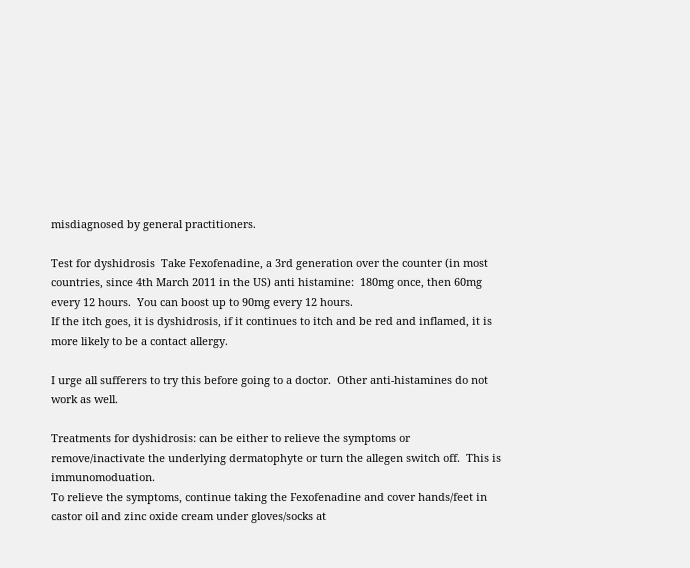misdiagnosed by general practitioners.

Test for dyshidrosis  Take Fexofenadine, a 3rd generation over the counter (in most countries, since 4th March 2011 in the US) anti histamine:  180mg once, then 60mg every 12 hours.  You can boost up to 90mg every 12 hours.
If the itch goes, it is dyshidrosis, if it continues to itch and be red and inflamed, it is more likely to be a contact allergy.

I urge all sufferers to try this before going to a doctor.  Other anti-histamines do not work as well.

Treatments for dyshidrosis: can be either to relieve the symptoms or remove/inactivate the underlying dermatophyte or turn the allegen switch off.  This is immunomoduation.
To relieve the symptoms, continue taking the Fexofenadine and cover hands/feet in castor oil and zinc oxide cream under gloves/socks at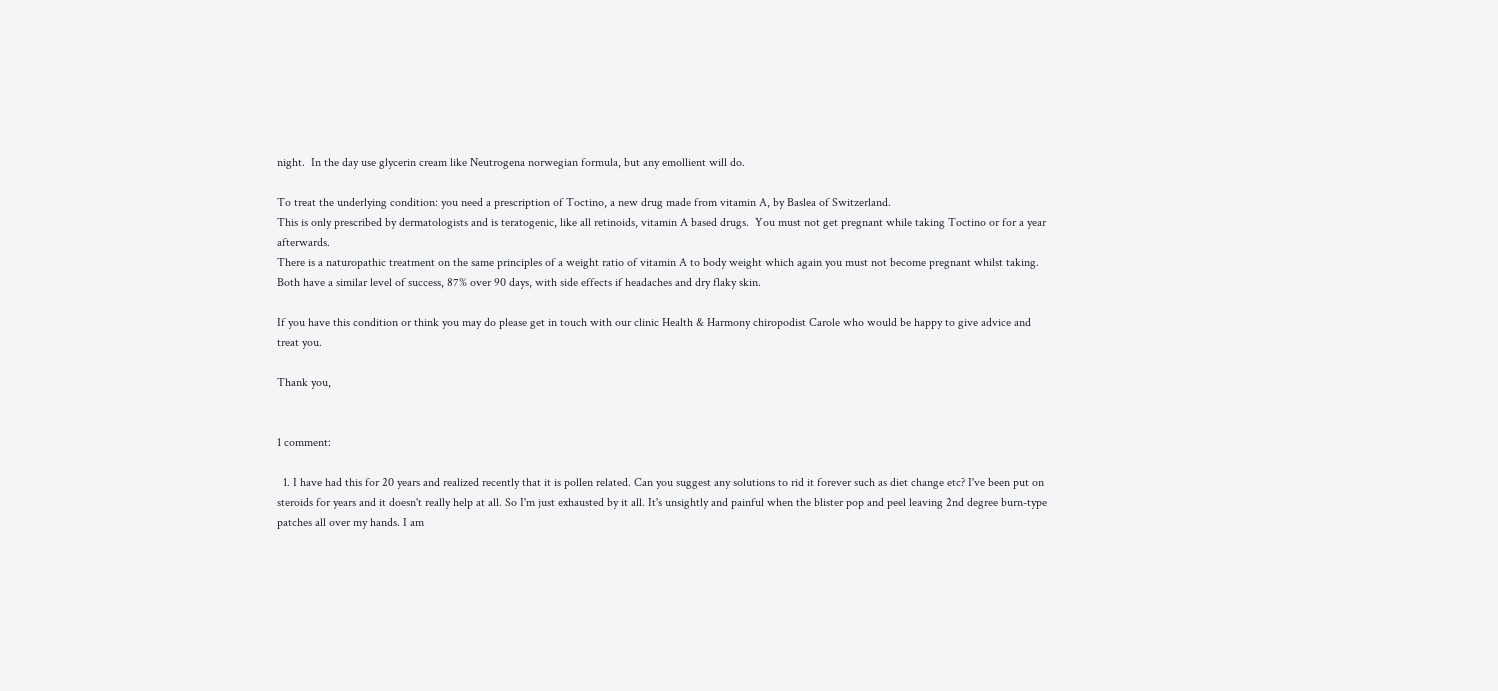night.  In the day use glycerin cream like Neutrogena norwegian formula, but any emollient will do.

To treat the underlying condition: you need a prescription of Toctino, a new drug made from vitamin A, by Baslea of Switzerland.
This is only prescribed by dermatologists and is teratogenic, like all retinoids, vitamin A based drugs.  You must not get pregnant while taking Toctino or for a year afterwards.
There is a naturopathic treatment on the same principles of a weight ratio of vitamin A to body weight which again you must not become pregnant whilst taking.  Both have a similar level of success, 87% over 90 days, with side effects if headaches and dry flaky skin.

If you have this condition or think you may do please get in touch with our clinic Health & Harmony chiropodist Carole who would be happy to give advice and treat you.

Thank you,


1 comment:

  1. I have had this for 20 years and realized recently that it is pollen related. Can you suggest any solutions to rid it forever such as diet change etc? I've been put on steroids for years and it doesn't really help at all. So I'm just exhausted by it all. It's unsightly and painful when the blister pop and peel leaving 2nd degree burn-type patches all over my hands. I am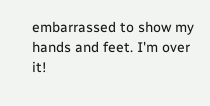embarrassed to show my hands and feet. I'm over it!